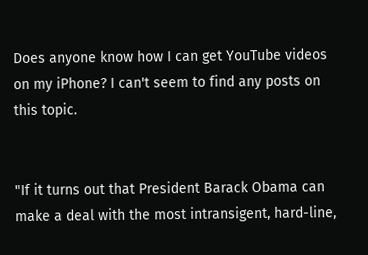Does anyone know how I can get YouTube videos on my iPhone? I can't seem to find any posts on this topic.


"If it turns out that President Barack Obama can make a deal with the most intransigent, hard-line,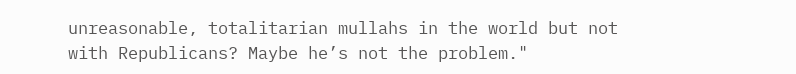unreasonable, totalitarian mullahs in the world but not with Republicans? Maybe he’s not the problem."